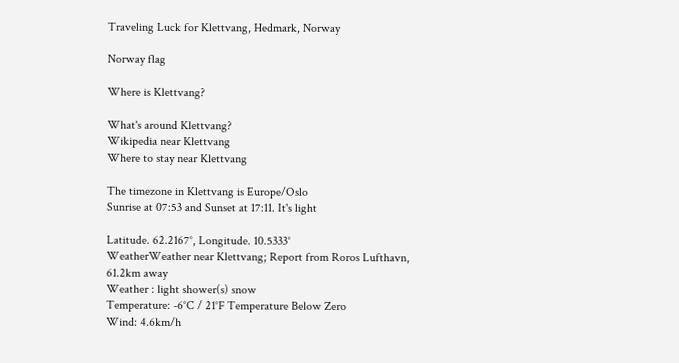Traveling Luck for Klettvang, Hedmark, Norway

Norway flag

Where is Klettvang?

What's around Klettvang?
Wikipedia near Klettvang
Where to stay near Klettvang

The timezone in Klettvang is Europe/Oslo
Sunrise at 07:53 and Sunset at 17:11. It's light

Latitude. 62.2167°, Longitude. 10.5333°
WeatherWeather near Klettvang; Report from Roros Lufthavn, 61.2km away
Weather : light shower(s) snow
Temperature: -6°C / 21°F Temperature Below Zero
Wind: 4.6km/h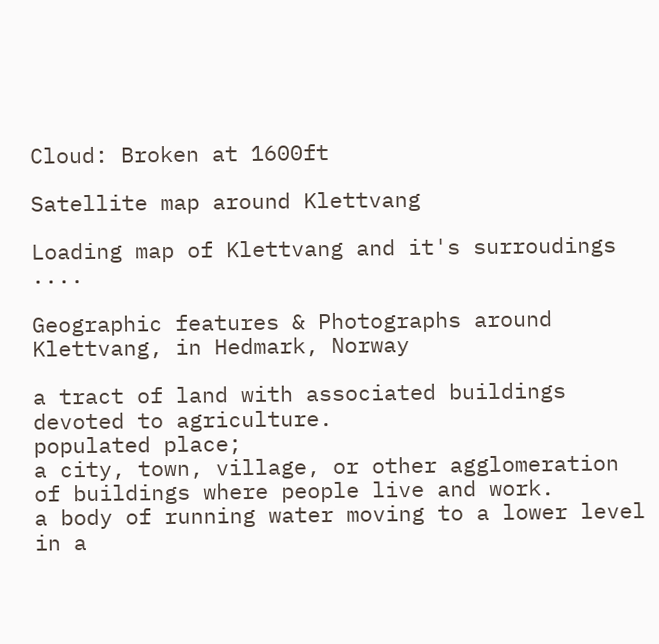Cloud: Broken at 1600ft

Satellite map around Klettvang

Loading map of Klettvang and it's surroudings ....

Geographic features & Photographs around Klettvang, in Hedmark, Norway

a tract of land with associated buildings devoted to agriculture.
populated place;
a city, town, village, or other agglomeration of buildings where people live and work.
a body of running water moving to a lower level in a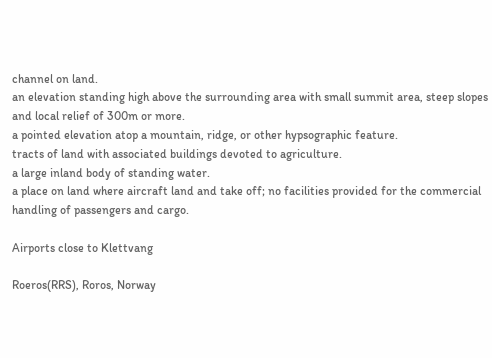channel on land.
an elevation standing high above the surrounding area with small summit area, steep slopes and local relief of 300m or more.
a pointed elevation atop a mountain, ridge, or other hypsographic feature.
tracts of land with associated buildings devoted to agriculture.
a large inland body of standing water.
a place on land where aircraft land and take off; no facilities provided for the commercial handling of passengers and cargo.

Airports close to Klettvang

Roeros(RRS), Roros, Norway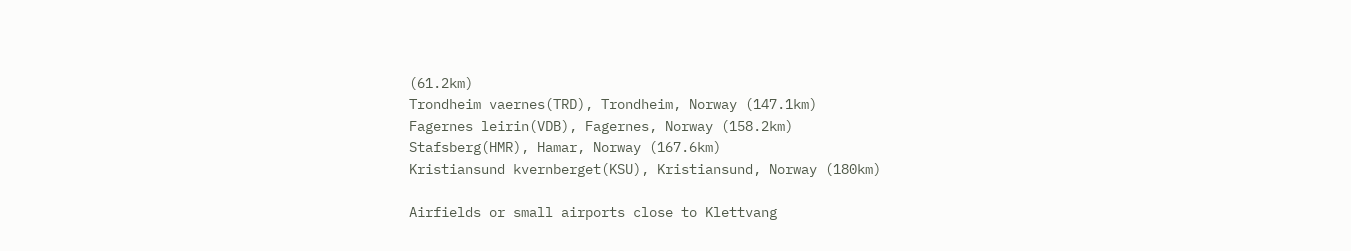(61.2km)
Trondheim vaernes(TRD), Trondheim, Norway (147.1km)
Fagernes leirin(VDB), Fagernes, Norway (158.2km)
Stafsberg(HMR), Hamar, Norway (167.6km)
Kristiansund kvernberget(KSU), Kristiansund, Norway (180km)

Airfields or small airports close to Klettvang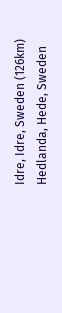Idre, Idre, Sweden (126km)
Hedlanda, Hede, Sweden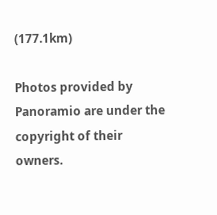(177.1km)

Photos provided by Panoramio are under the copyright of their owners.